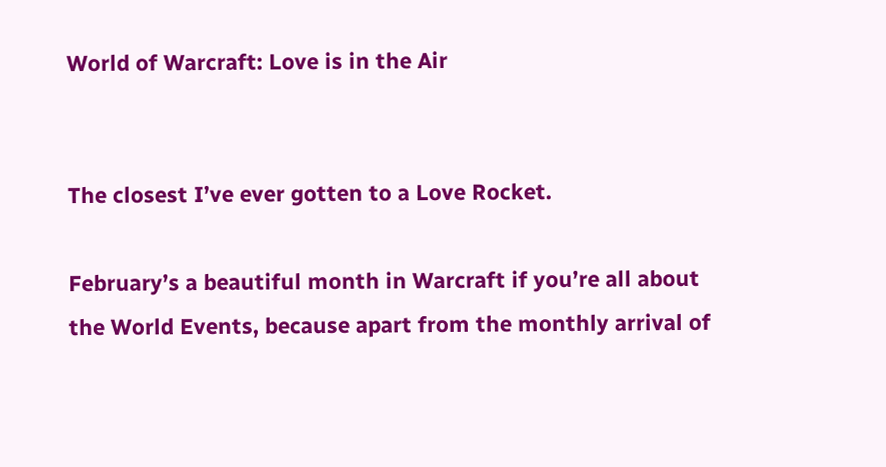World of Warcraft: Love is in the Air


The closest I’ve ever gotten to a Love Rocket.

February’s a beautiful month in Warcraft if you’re all about the World Events, because apart from the monthly arrival of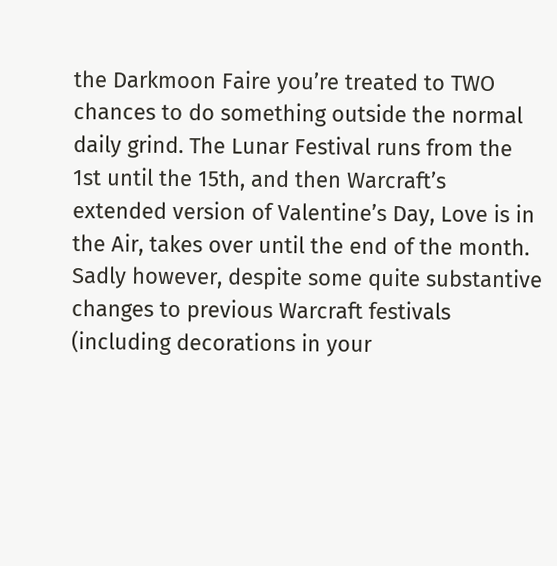the Darkmoon Faire you’re treated to TWO chances to do something outside the normal daily grind. The Lunar Festival runs from the 1st until the 15th, and then Warcraft’s extended version of Valentine’s Day, Love is in the Air, takes over until the end of the month. Sadly however, despite some quite substantive changes to previous Warcraft festivals (including decorations in your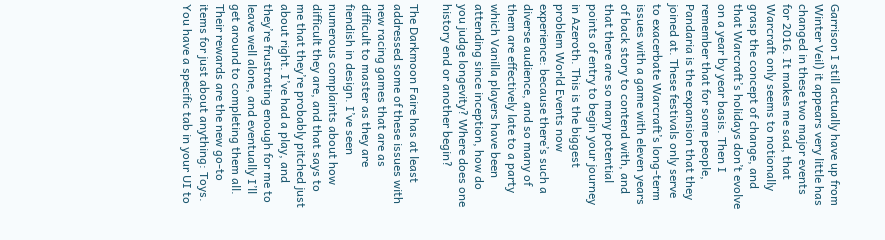Garrison I still actually have up from Winter Veil) it appears very little has changed in these two major events for 2016. It makes me sad, that Warcraft only seems to notionally grasp the concept of change, and that Warcraft’s holidays don’t evolve on a year by year basis. Then I remember that for some people, Pandaria is the expansion that they joined at. These festivals only serve to exacerbate Warcraft’s long-term issues with a game with eleven years of back story to contend with, and that there are so many potential points of entry to begin your journey in Azeroth. This is the biggest problem World Events now experience: because there’s such a diverse audience, and so many of them are effectively late to a party which Vanilla players have been attending since inception, how do you judge longevity? Where does one history end or another begin?

The Darkmoon Faire has at least addressed some of these issues with new racing games that are as difficult to master as they are fiendish in design. I’ve seen numerous complaints about how difficult they are, and that says to me that they’re probably pitched just about right. I’ve had a play, and they’re frustrating enough for me to leave well alone, and eventually I’ll get around to completing them all. Their rewards are the new go-to items for just about anything: Toys. You have a specific tab in your UI to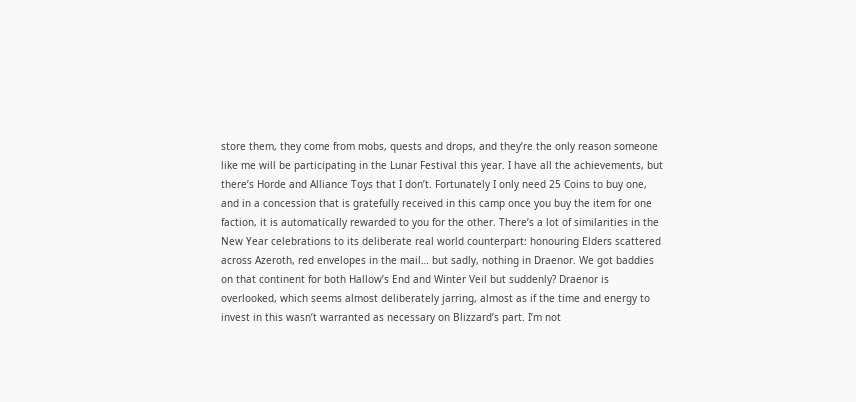store them, they come from mobs, quests and drops, and they’re the only reason someone like me will be participating in the Lunar Festival this year. I have all the achievements, but there’s Horde and Alliance Toys that I don’t. Fortunately I only need 25 Coins to buy one, and in a concession that is gratefully received in this camp once you buy the item for one faction, it is automatically rewarded to you for the other. There’s a lot of similarities in the New Year celebrations to its deliberate real world counterpart: honouring Elders scattered across Azeroth, red envelopes in the mail… but sadly, nothing in Draenor. We got baddies on that continent for both Hallow’s End and Winter Veil but suddenly? Draenor is overlooked, which seems almost deliberately jarring, almost as if the time and energy to invest in this wasn’t warranted as necessary on Blizzard’s part. I’m not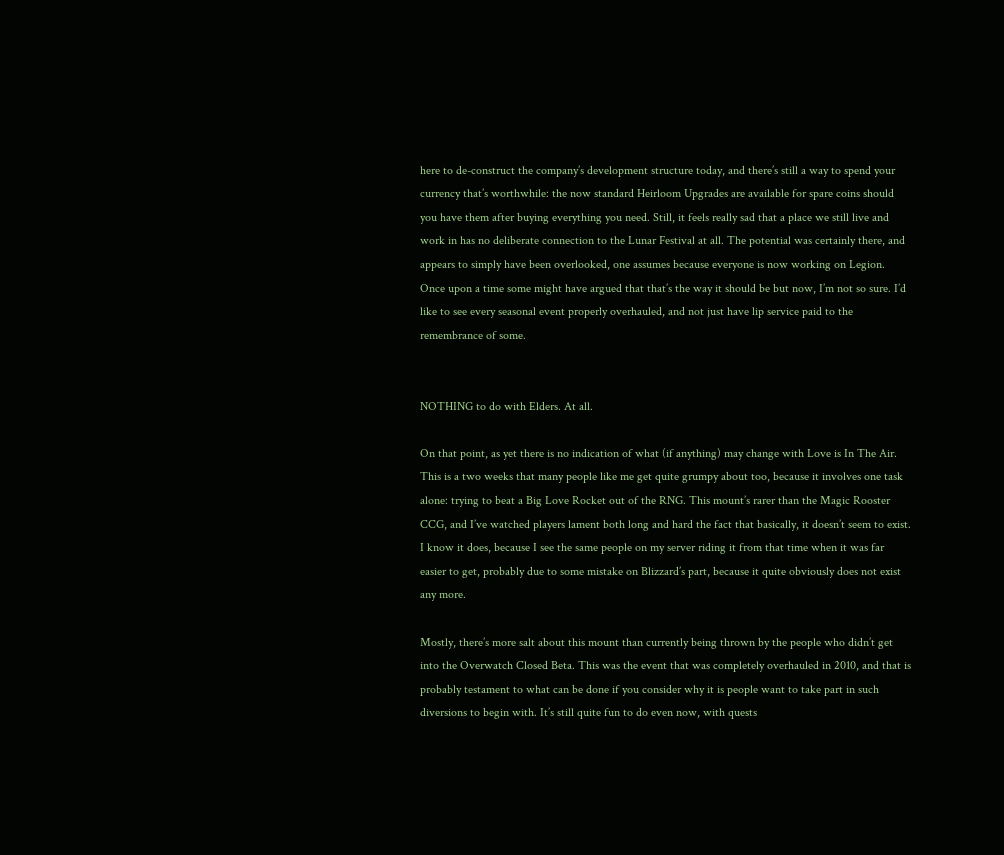here to de-construct the company’s development structure today, and there’s still a way to spend your currency that’s worthwhile: the now standard Heirloom Upgrades are available for spare coins should you have them after buying everything you need. Still, it feels really sad that a place we still live and work in has no deliberate connection to the Lunar Festival at all. The potential was certainly there, and appears to simply have been overlooked, one assumes because everyone is now working on Legion. Once upon a time some might have argued that that’s the way it should be but now, I’m not so sure. I’d like to see every seasonal event properly overhauled, and not just have lip service paid to the remembrance of some.


NOTHING to do with Elders. At all.

On that point, as yet there is no indication of what (if anything) may change with Love is In The Air. This is a two weeks that many people like me get quite grumpy about too, because it involves one task alone: trying to beat a Big Love Rocket out of the RNG. This mount’s rarer than the Magic Rooster CCG, and I’ve watched players lament both long and hard the fact that basically, it doesn’t seem to exist. I know it does, because I see the same people on my server riding it from that time when it was far easier to get, probably due to some mistake on Blizzard’s part, because it quite obviously does not exist any more.

Mostly, there’s more salt about this mount than currently being thrown by the people who didn’t get into the Overwatch Closed Beta. This was the event that was completely overhauled in 2010, and that is probably testament to what can be done if you consider why it is people want to take part in such diversions to begin with. It’s still quite fun to do even now, with quests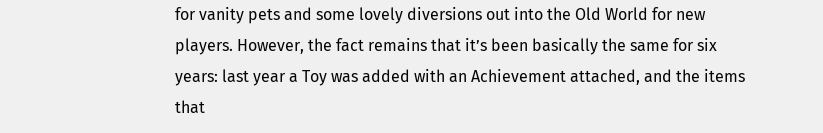for vanity pets and some lovely diversions out into the Old World for new players. However, the fact remains that it’s been basically the same for six years: last year a Toy was added with an Achievement attached, and the items that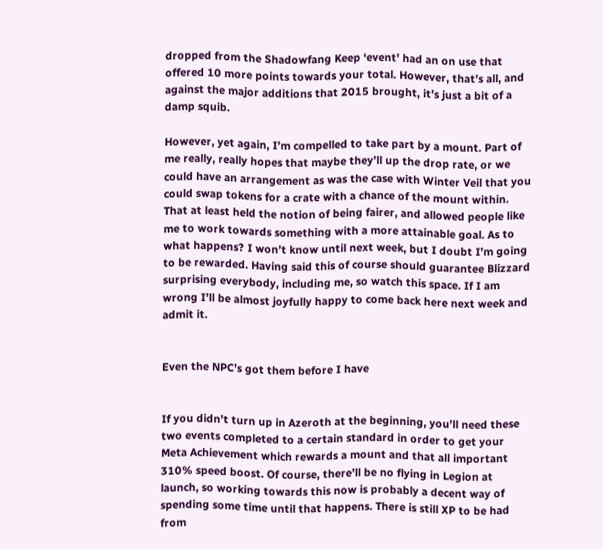dropped from the Shadowfang Keep ‘event’ had an on use that offered 10 more points towards your total. However, that’s all, and against the major additions that 2015 brought, it’s just a bit of a damp squib.

However, yet again, I’m compelled to take part by a mount. Part of me really, really hopes that maybe they’ll up the drop rate, or we could have an arrangement as was the case with Winter Veil that you could swap tokens for a crate with a chance of the mount within. That at least held the notion of being fairer, and allowed people like me to work towards something with a more attainable goal. As to what happens? I won’t know until next week, but I doubt I’m going to be rewarded. Having said this of course should guarantee Blizzard surprising everybody, including me, so watch this space. If I am wrong I’ll be almost joyfully happy to come back here next week and admit it.


Even the NPC’s got them before I have


If you didn’t turn up in Azeroth at the beginning, you’ll need these two events completed to a certain standard in order to get your Meta Achievement which rewards a mount and that all important 310% speed boost. Of course, there’ll be no flying in Legion at launch, so working towards this now is probably a decent way of spending some time until that happens. There is still XP to be had from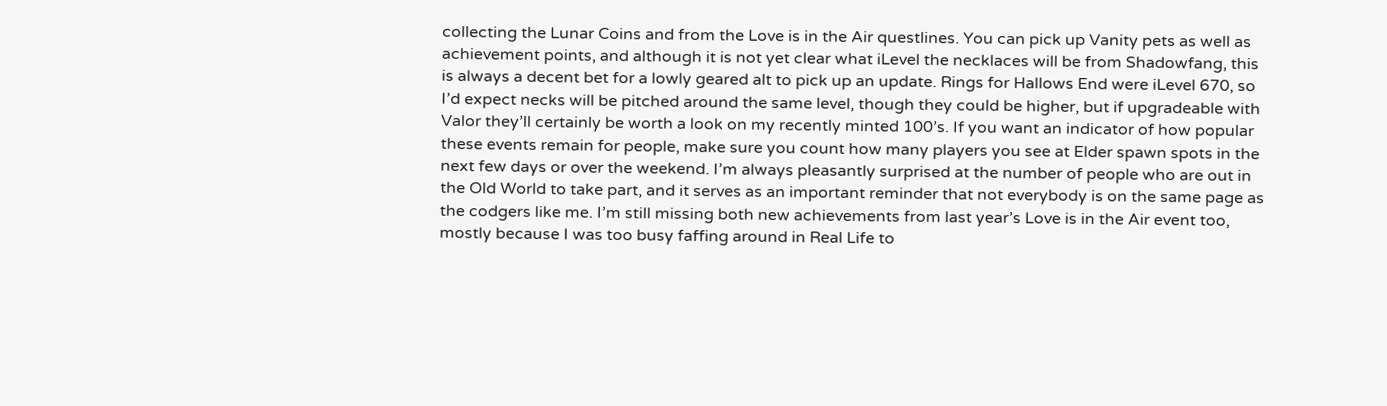collecting the Lunar Coins and from the Love is in the Air questlines. You can pick up Vanity pets as well as achievement points, and although it is not yet clear what iLevel the necklaces will be from Shadowfang, this is always a decent bet for a lowly geared alt to pick up an update. Rings for Hallows End were iLevel 670, so I’d expect necks will be pitched around the same level, though they could be higher, but if upgradeable with Valor they’ll certainly be worth a look on my recently minted 100’s. If you want an indicator of how popular these events remain for people, make sure you count how many players you see at Elder spawn spots in the next few days or over the weekend. I’m always pleasantly surprised at the number of people who are out in the Old World to take part, and it serves as an important reminder that not everybody is on the same page as the codgers like me. I’m still missing both new achievements from last year’s Love is in the Air event too, mostly because I was too busy faffing around in Real Life to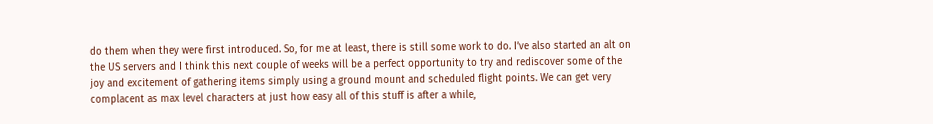do them when they were first introduced. So, for me at least, there is still some work to do. I’ve also started an alt on the US servers and I think this next couple of weeks will be a perfect opportunity to try and rediscover some of the joy and excitement of gathering items simply using a ground mount and scheduled flight points. We can get very complacent as max level characters at just how easy all of this stuff is after a while,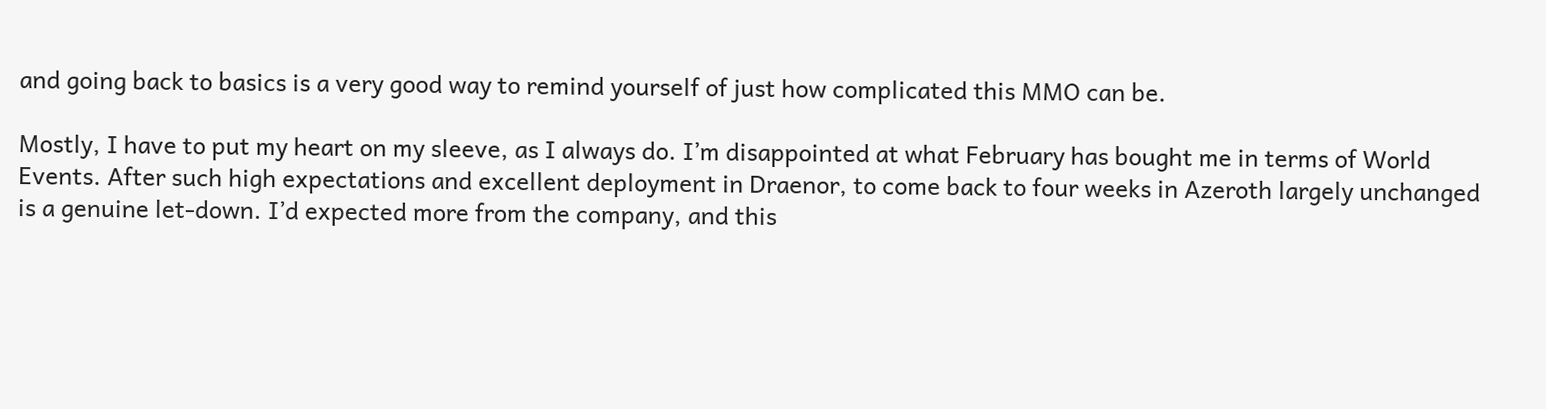and going back to basics is a very good way to remind yourself of just how complicated this MMO can be.

Mostly, I have to put my heart on my sleeve, as I always do. I’m disappointed at what February has bought me in terms of World Events. After such high expectations and excellent deployment in Draenor, to come back to four weeks in Azeroth largely unchanged is a genuine let-down. I’d expected more from the company, and this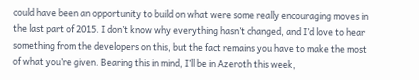could have been an opportunity to build on what were some really encouraging moves in the last part of 2015. I don’t know why everything hasn’t changed, and I’d love to hear something from the developers on this, but the fact remains you have to make the most of what you’re given. Bearing this in mind, I’ll be in Azeroth this week,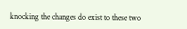knocking the changes do exist to these two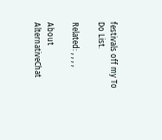festivals off my To Do List.

Related: , , , ,

About AlternativeChat